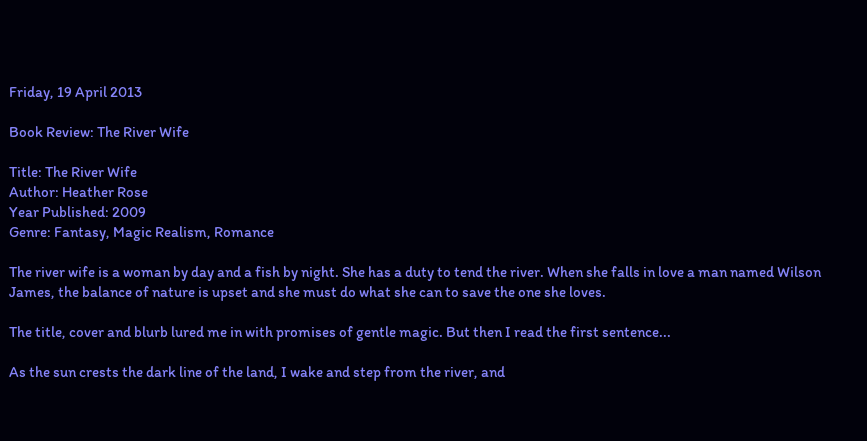Friday, 19 April 2013

Book Review: The River Wife

Title: The River Wife
Author: Heather Rose
Year Published: 2009
Genre: Fantasy, Magic Realism, Romance

The river wife is a woman by day and a fish by night. She has a duty to tend the river. When she falls in love a man named Wilson James, the balance of nature is upset and she must do what she can to save the one she loves.

The title, cover and blurb lured me in with promises of gentle magic. But then I read the first sentence...

As the sun crests the dark line of the land, I wake and step from the river, and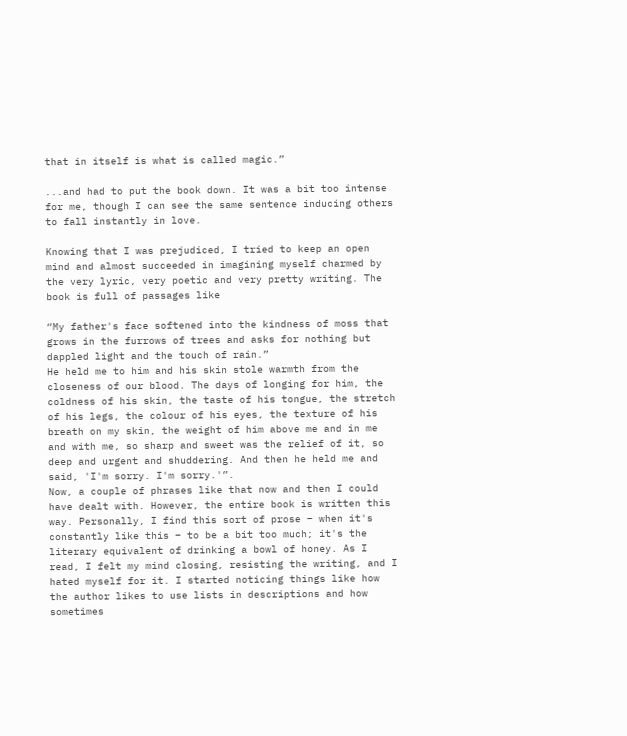that in itself is what is called magic.”

...and had to put the book down. It was a bit too intense for me, though I can see the same sentence inducing others to fall instantly in love.

Knowing that I was prejudiced, I tried to keep an open mind and almost succeeded in imagining myself charmed by the very lyric, very poetic and very pretty writing. The book is full of passages like

“My father's face softened into the kindness of moss that grows in the furrows of trees and asks for nothing but dappled light and the touch of rain.”
He held me to him and his skin stole warmth from the closeness of our blood. The days of longing for him, the coldness of his skin, the taste of his tongue, the stretch of his legs, the colour of his eyes, the texture of his breath on my skin, the weight of him above me and in me and with me, so sharp and sweet was the relief of it, so deep and urgent and shuddering. And then he held me and said, 'I'm sorry. I'm sorry.'”.
Now, a couple of phrases like that now and then I could have dealt with. However, the entire book is written this way. Personally, I find this sort of prose – when it's constantly like this – to be a bit too much; it's the literary equivalent of drinking a bowl of honey. As I read, I felt my mind closing, resisting the writing, and I hated myself for it. I started noticing things like how the author likes to use lists in descriptions and how sometimes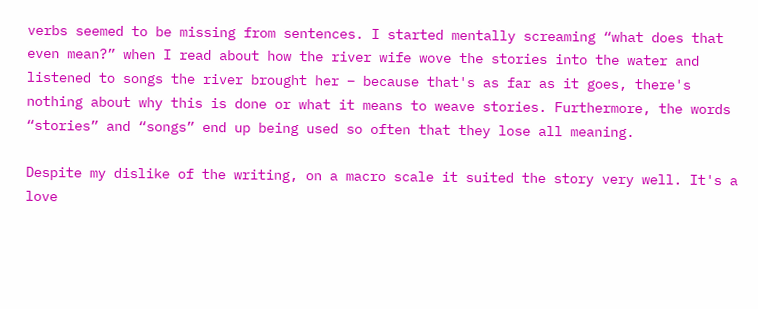verbs seemed to be missing from sentences. I started mentally screaming “what does that even mean?” when I read about how the river wife wove the stories into the water and listened to songs the river brought her – because that's as far as it goes, there's nothing about why this is done or what it means to weave stories. Furthermore, the words “stories” and “songs” end up being used so often that they lose all meaning.

Despite my dislike of the writing, on a macro scale it suited the story very well. It's a love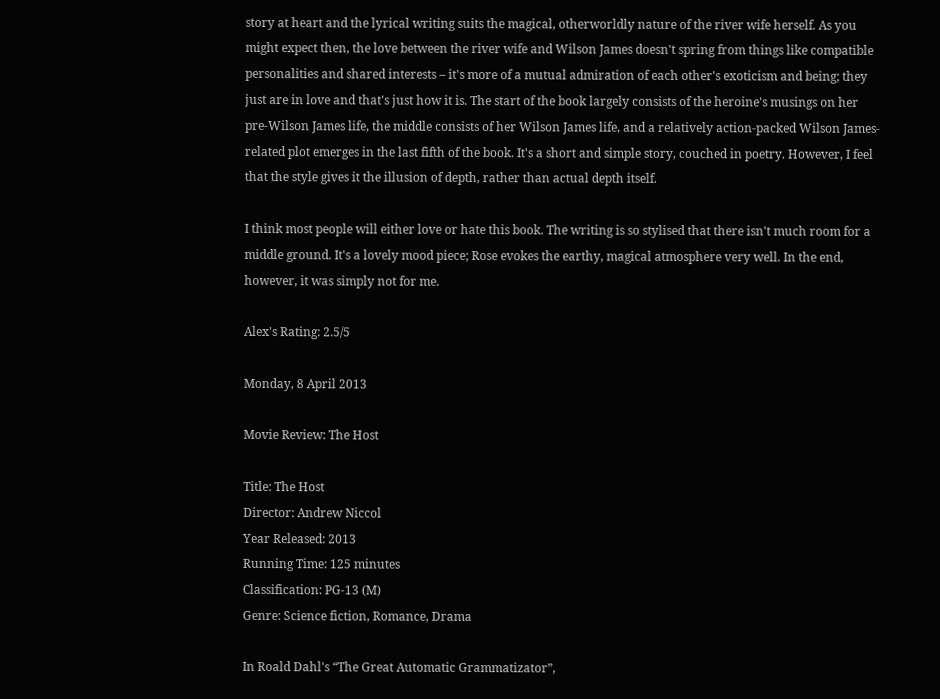story at heart and the lyrical writing suits the magical, otherworldly nature of the river wife herself. As you might expect then, the love between the river wife and Wilson James doesn't spring from things like compatible personalities and shared interests – it's more of a mutual admiration of each other's exoticism and being; they just are in love and that's just how it is. The start of the book largely consists of the heroine's musings on her pre-Wilson James life, the middle consists of her Wilson James life, and a relatively action-packed Wilson James-related plot emerges in the last fifth of the book. It's a short and simple story, couched in poetry. However, I feel that the style gives it the illusion of depth, rather than actual depth itself.

I think most people will either love or hate this book. The writing is so stylised that there isn't much room for a middle ground. It's a lovely mood piece; Rose evokes the earthy, magical atmosphere very well. In the end, however, it was simply not for me.

Alex's Rating: 2.5/5

Monday, 8 April 2013

Movie Review: The Host

Title: The Host
Director: Andrew Niccol
Year Released: 2013
Running Time: 125 minutes
Classification: PG-13 (M)
Genre: Science fiction, Romance, Drama

In Roald Dahl's “The Great Automatic Grammatizator”,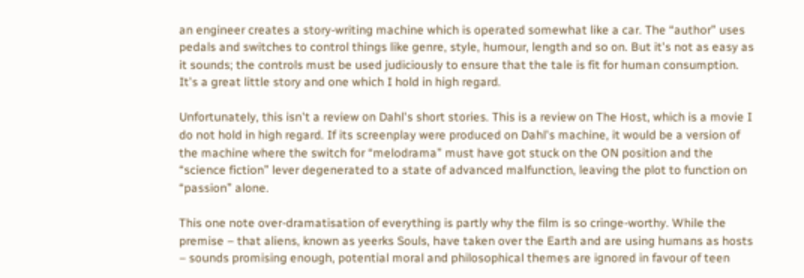an engineer creates a story-writing machine which is operated somewhat like a car. The “author” uses pedals and switches to control things like genre, style, humour, length and so on. But it's not as easy as it sounds; the controls must be used judiciously to ensure that the tale is fit for human consumption. It's a great little story and one which I hold in high regard.

Unfortunately, this isn't a review on Dahl's short stories. This is a review on The Host, which is a movie I do not hold in high regard. If its screenplay were produced on Dahl's machine, it would be a version of the machine where the switch for “melodrama” must have got stuck on the ON position and the “science fiction” lever degenerated to a state of advanced malfunction, leaving the plot to function on “passion” alone.

This one note over-dramatisation of everything is partly why the film is so cringe-worthy. While the premise – that aliens, known as yeerks Souls, have taken over the Earth and are using humans as hosts – sounds promising enough, potential moral and philosophical themes are ignored in favour of teen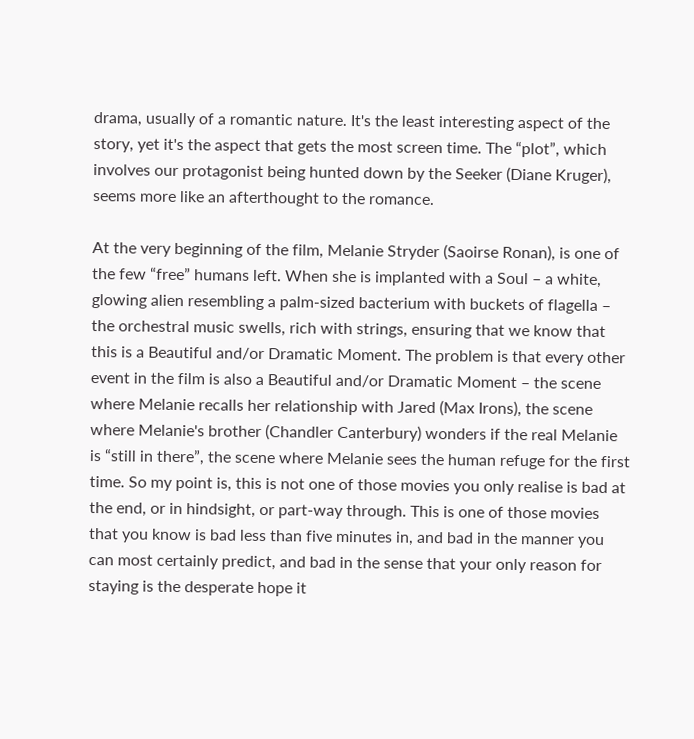drama, usually of a romantic nature. It's the least interesting aspect of the story, yet it's the aspect that gets the most screen time. The “plot”, which involves our protagonist being hunted down by the Seeker (Diane Kruger), seems more like an afterthought to the romance.

At the very beginning of the film, Melanie Stryder (Saoirse Ronan), is one of the few “free” humans left. When she is implanted with a Soul – a white, glowing alien resembling a palm-sized bacterium with buckets of flagella – the orchestral music swells, rich with strings, ensuring that we know that this is a Beautiful and/or Dramatic Moment. The problem is that every other event in the film is also a Beautiful and/or Dramatic Moment – the scene where Melanie recalls her relationship with Jared (Max Irons), the scene where Melanie's brother (Chandler Canterbury) wonders if the real Melanie is “still in there”, the scene where Melanie sees the human refuge for the first time. So my point is, this is not one of those movies you only realise is bad at the end, or in hindsight, or part-way through. This is one of those movies that you know is bad less than five minutes in, and bad in the manner you can most certainly predict, and bad in the sense that your only reason for staying is the desperate hope it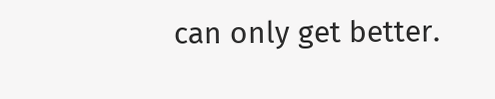can only get better.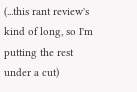(...this rant review's kind of long, so I'm putting the rest under a cut)